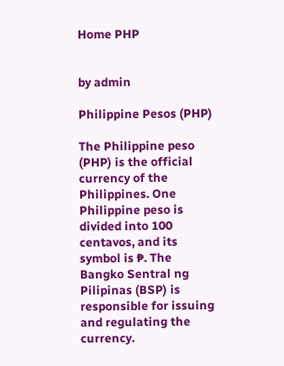Home PHP


by admin

Philippine Pesos (PHP)

The Philippine peso (PHP) is the official currency of the Philippines. One Philippine peso is divided into 100 centavos, and its symbol is ₱. The Bangko Sentral ng Pilipinas (BSP) is responsible for issuing and regulating the currency.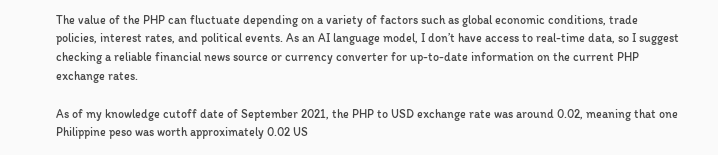The value of the PHP can fluctuate depending on a variety of factors such as global economic conditions, trade policies, interest rates, and political events. As an AI language model, I don’t have access to real-time data, so I suggest checking a reliable financial news source or currency converter for up-to-date information on the current PHP exchange rates.

As of my knowledge cutoff date of September 2021, the PHP to USD exchange rate was around 0.02, meaning that one Philippine peso was worth approximately 0.02 US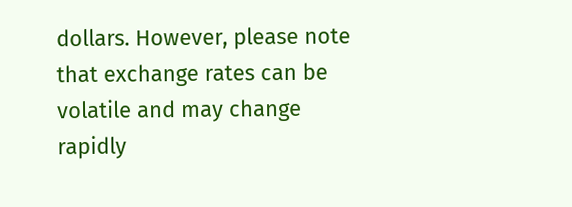dollars. However, please note that exchange rates can be volatile and may change rapidly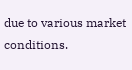due to various market conditions.